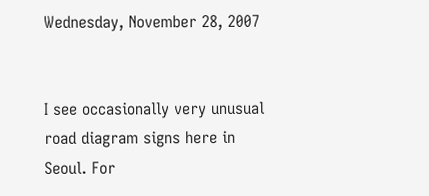Wednesday, November 28, 2007


I see occasionally very unusual road diagram signs here in Seoul. For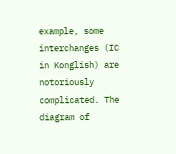example, some interchanges (IC in Konglish) are notoriously complicated. The diagram of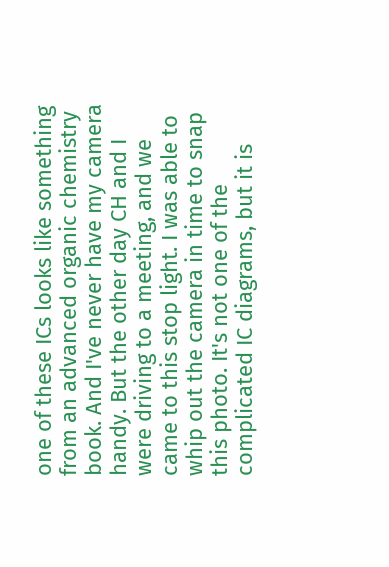one of these ICs looks like something from an advanced organic chemistry book. And I've never have my camera handy. But the other day CH and I were driving to a meeting, and we came to this stop light. I was able to whip out the camera in time to snap this photo. It's not one of the complicated IC diagrams, but it is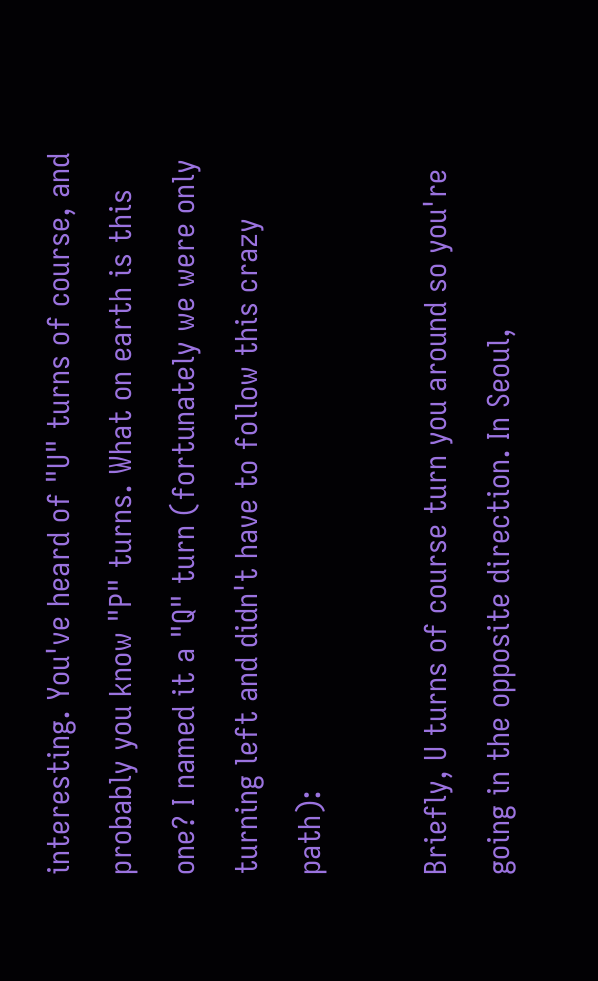interesting. You've heard of "U" turns of course, and probably you know "P" turns. What on earth is this one? I named it a "Q" turn (fortunately we were only turning left and didn't have to follow this crazy path):

Briefly, U turns of course turn you around so you're going in the opposite direction. In Seoul,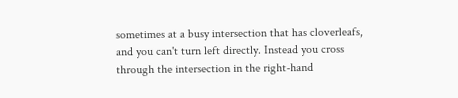sometimes at a busy intersection that has cloverleafs, and you can't turn left directly. Instead you cross through the intersection in the right-hand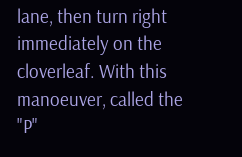lane, then turn right immediately on the cloverleaf. With this manoeuver, called the "P"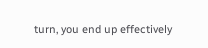turn, you end up effectively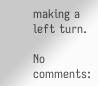making a left turn.

No comments: